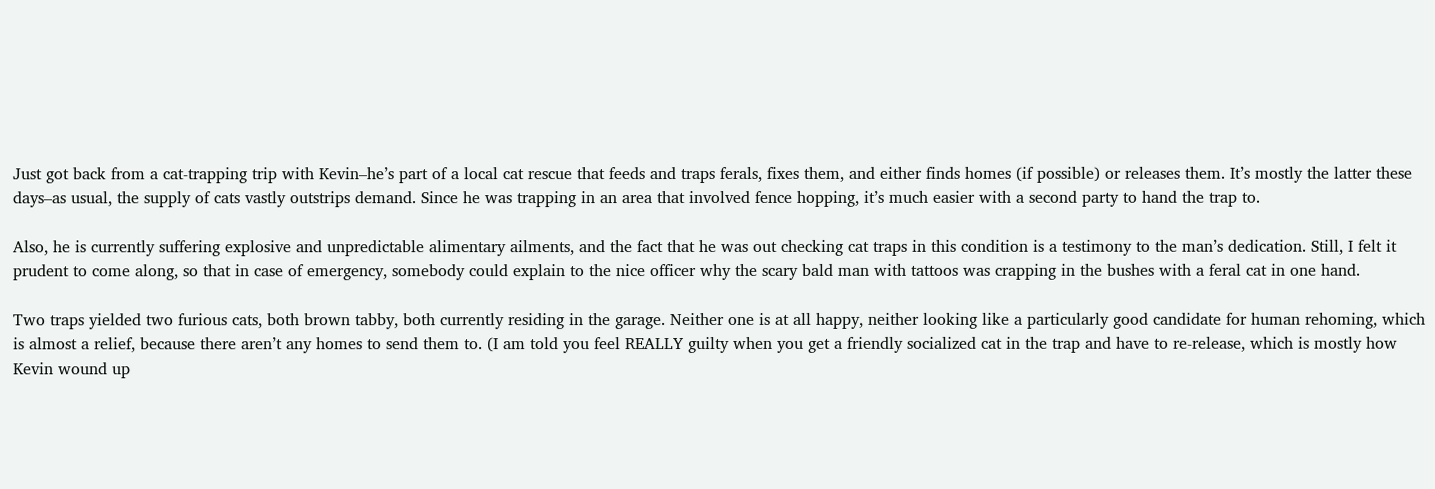Just got back from a cat-trapping trip with Kevin–he’s part of a local cat rescue that feeds and traps ferals, fixes them, and either finds homes (if possible) or releases them. It’s mostly the latter these days–as usual, the supply of cats vastly outstrips demand. Since he was trapping in an area that involved fence hopping, it’s much easier with a second party to hand the trap to.

Also, he is currently suffering explosive and unpredictable alimentary ailments, and the fact that he was out checking cat traps in this condition is a testimony to the man’s dedication. Still, I felt it prudent to come along, so that in case of emergency, somebody could explain to the nice officer why the scary bald man with tattoos was crapping in the bushes with a feral cat in one hand.

Two traps yielded two furious cats, both brown tabby, both currently residing in the garage. Neither one is at all happy, neither looking like a particularly good candidate for human rehoming, which is almost a relief, because there aren’t any homes to send them to. (I am told you feel REALLY guilty when you get a friendly socialized cat in the trap and have to re-release, which is mostly how Kevin wound up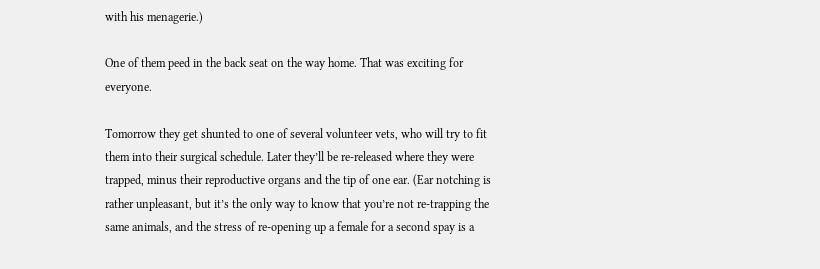with his menagerie.)

One of them peed in the back seat on the way home. That was exciting for everyone.

Tomorrow they get shunted to one of several volunteer vets, who will try to fit them into their surgical schedule. Later they’ll be re-released where they were trapped, minus their reproductive organs and the tip of one ear. (Ear notching is rather unpleasant, but it’s the only way to know that you’re not re-trapping the same animals, and the stress of re-opening up a female for a second spay is a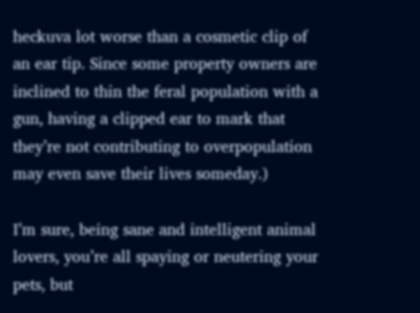heckuva lot worse than a cosmetic clip of an ear tip. Since some property owners are inclined to thin the feral population with a gun, having a clipped ear to mark that they’re not contributing to overpopulation may even save their lives someday.)

I’m sure, being sane and intelligent animal lovers, you’re all spaying or neutering your pets, but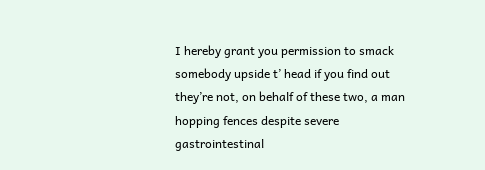I hereby grant you permission to smack somebody upside t’ head if you find out they’re not, on behalf of these two, a man hopping fences despite severe gastrointestinal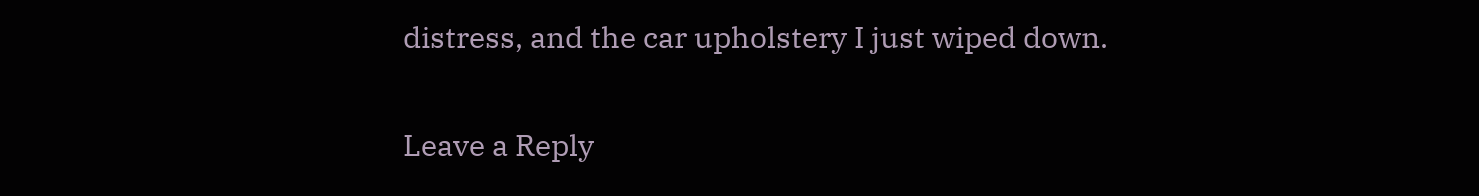distress, and the car upholstery I just wiped down.

Leave a Reply